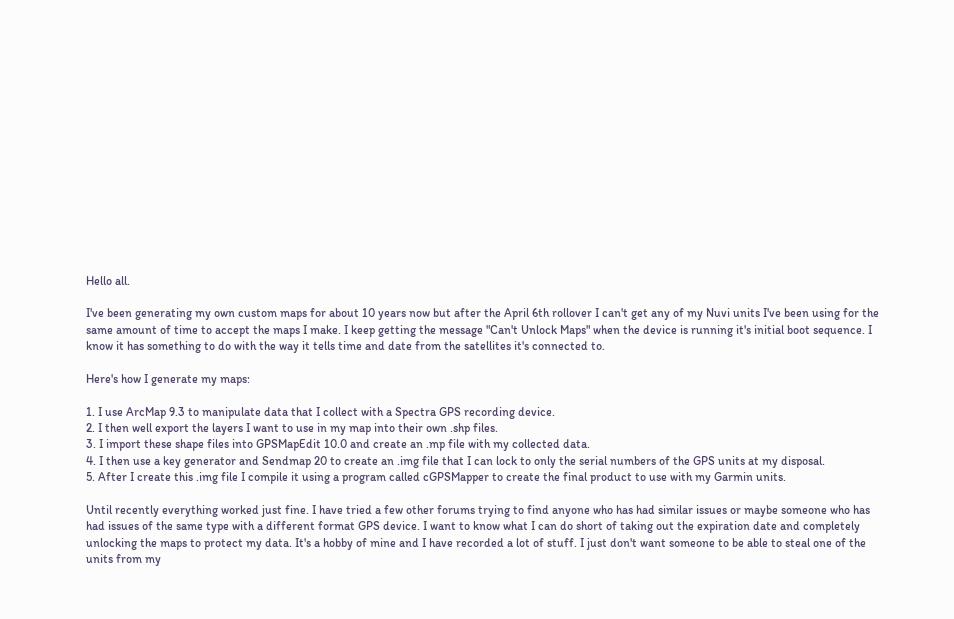Hello all.

I've been generating my own custom maps for about 10 years now but after the April 6th rollover I can't get any of my Nuvi units I've been using for the same amount of time to accept the maps I make. I keep getting the message "Can't Unlock Maps" when the device is running it's initial boot sequence. I know it has something to do with the way it tells time and date from the satellites it's connected to.

Here's how I generate my maps:

1. I use ArcMap 9.3 to manipulate data that I collect with a Spectra GPS recording device.
2. I then well export the layers I want to use in my map into their own .shp files.
3. I import these shape files into GPSMapEdit 10.0 and create an .mp file with my collected data.
4. I then use a key generator and Sendmap 20 to create an .img file that I can lock to only the serial numbers of the GPS units at my disposal.
5. After I create this .img file I compile it using a program called cGPSMapper to create the final product to use with my Garmin units.

Until recently everything worked just fine. I have tried a few other forums trying to find anyone who has had similar issues or maybe someone who has had issues of the same type with a different format GPS device. I want to know what I can do short of taking out the expiration date and completely unlocking the maps to protect my data. It's a hobby of mine and I have recorded a lot of stuff. I just don't want someone to be able to steal one of the units from my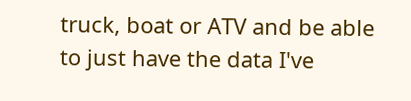truck, boat or ATV and be able to just have the data I've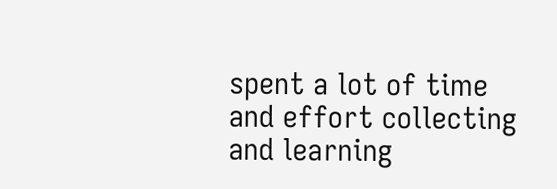spent a lot of time and effort collecting and learning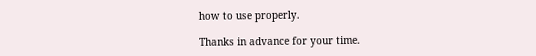how to use properly.

Thanks in advance for your time.